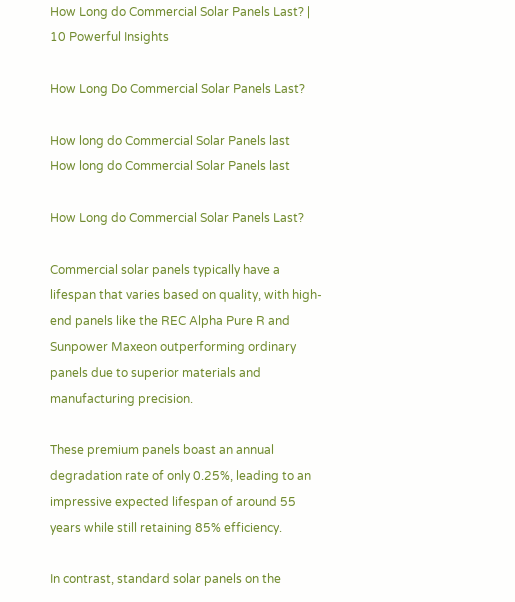How Long do Commercial Solar Panels Last? | 10 Powerful Insights

How Long Do Commercial Solar Panels Last?

How long do Commercial Solar Panels last
How long do Commercial Solar Panels last

How Long do Commercial Solar Panels Last?

Commercial solar panels typically have a lifespan that varies based on quality, with high-end panels like the REC Alpha Pure R and Sunpower Maxeon outperforming ordinary panels due to superior materials and manufacturing precision.

These premium panels boast an annual degradation rate of only 0.25%, leading to an impressive expected lifespan of around 55 years while still retaining 85% efficiency.

In contrast, standard solar panels on the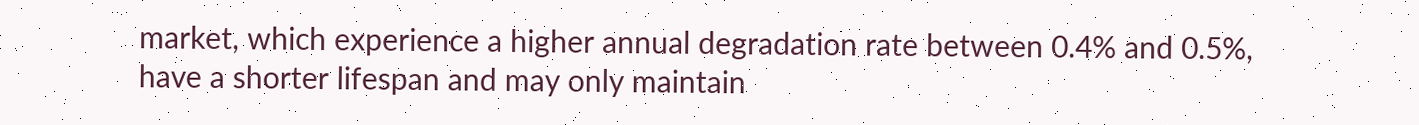market, which experience a higher annual degradation rate between 0.4% and 0.5%, have a shorter lifespan and may only maintain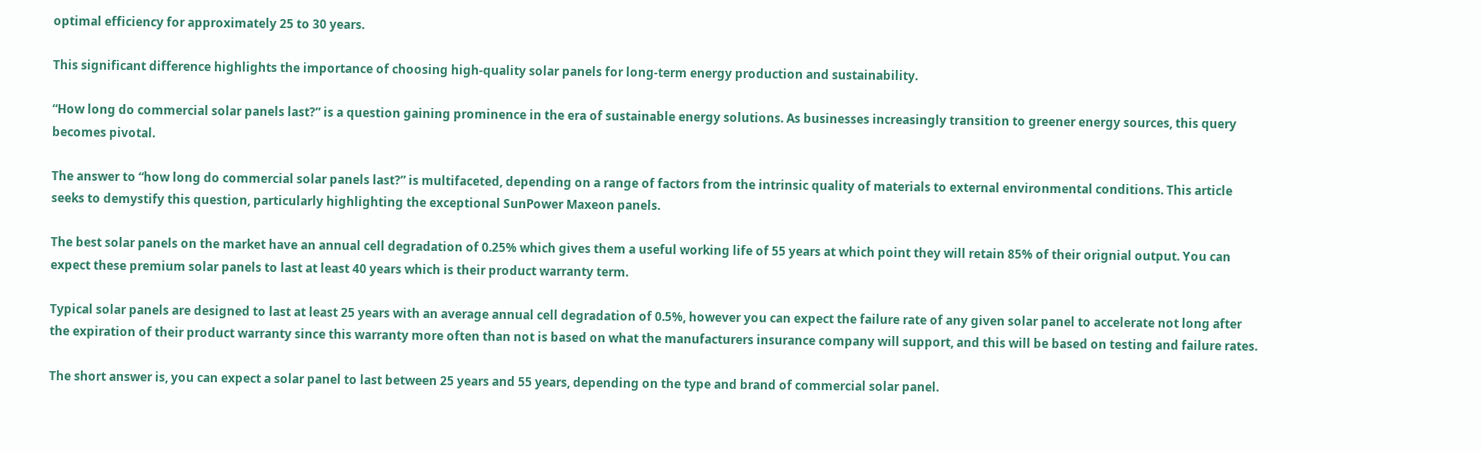optimal efficiency for approximately 25 to 30 years.

This significant difference highlights the importance of choosing high-quality solar panels for long-term energy production and sustainability.

“How long do commercial solar panels last?” is a question gaining prominence in the era of sustainable energy solutions. As businesses increasingly transition to greener energy sources, this query becomes pivotal.

The answer to “how long do commercial solar panels last?” is multifaceted, depending on a range of factors from the intrinsic quality of materials to external environmental conditions. This article seeks to demystify this question, particularly highlighting the exceptional SunPower Maxeon panels.

The best solar panels on the market have an annual cell degradation of 0.25% which gives them a useful working life of 55 years at which point they will retain 85% of their orignial output. You can expect these premium solar panels to last at least 40 years which is their product warranty term.

Typical solar panels are designed to last at least 25 years with an average annual cell degradation of 0.5%, however you can expect the failure rate of any given solar panel to accelerate not long after the expiration of their product warranty since this warranty more often than not is based on what the manufacturers insurance company will support, and this will be based on testing and failure rates.

The short answer is, you can expect a solar panel to last between 25 years and 55 years, depending on the type and brand of commercial solar panel.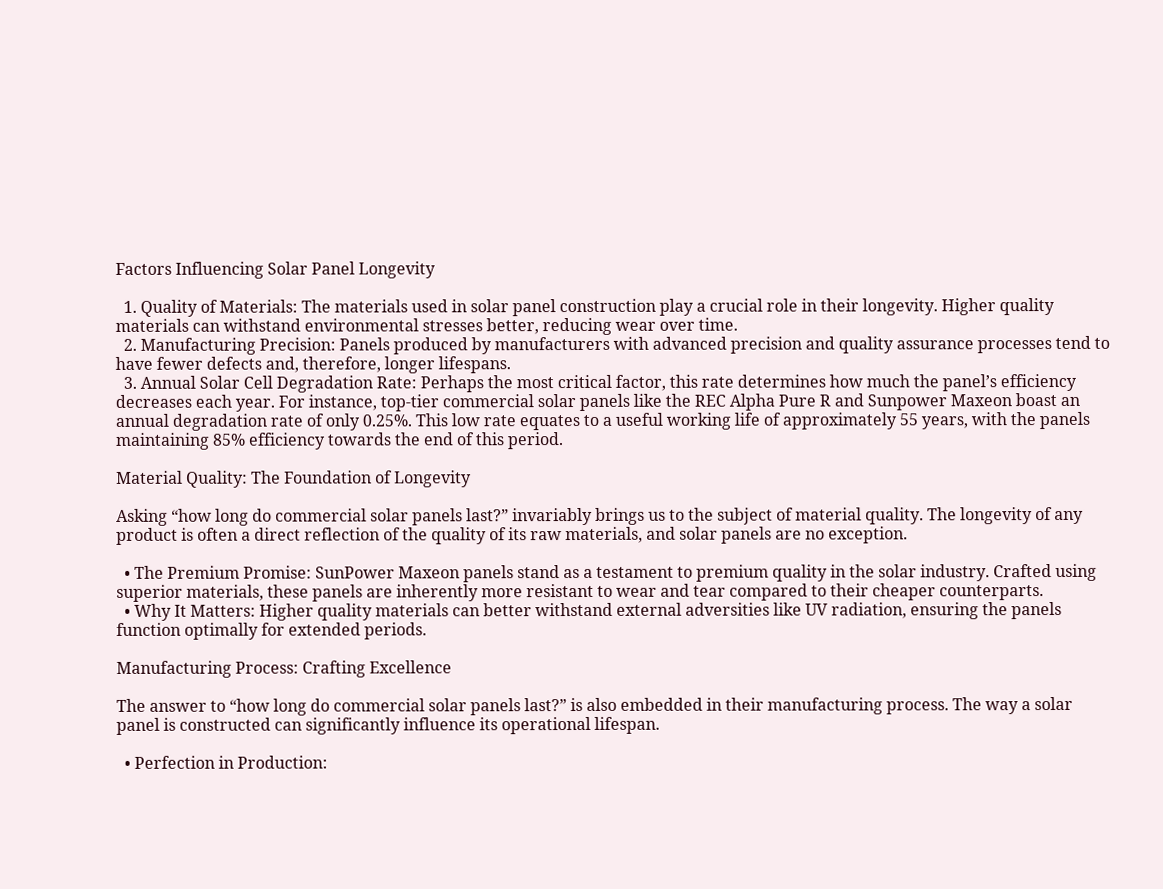Factors Influencing Solar Panel Longevity

  1. Quality of Materials: The materials used in solar panel construction play a crucial role in their longevity. Higher quality materials can withstand environmental stresses better, reducing wear over time.
  2. Manufacturing Precision: Panels produced by manufacturers with advanced precision and quality assurance processes tend to have fewer defects and, therefore, longer lifespans.
  3. Annual Solar Cell Degradation Rate: Perhaps the most critical factor, this rate determines how much the panel’s efficiency decreases each year. For instance, top-tier commercial solar panels like the REC Alpha Pure R and Sunpower Maxeon boast an annual degradation rate of only 0.25%. This low rate equates to a useful working life of approximately 55 years, with the panels maintaining 85% efficiency towards the end of this period.

Material Quality: The Foundation of Longevity

Asking “how long do commercial solar panels last?” invariably brings us to the subject of material quality. The longevity of any product is often a direct reflection of the quality of its raw materials, and solar panels are no exception.

  • The Premium Promise: SunPower Maxeon panels stand as a testament to premium quality in the solar industry. Crafted using superior materials, these panels are inherently more resistant to wear and tear compared to their cheaper counterparts.
  • Why It Matters: Higher quality materials can better withstand external adversities like UV radiation, ensuring the panels function optimally for extended periods.

Manufacturing Process: Crafting Excellence

The answer to “how long do commercial solar panels last?” is also embedded in their manufacturing process. The way a solar panel is constructed can significantly influence its operational lifespan.

  • Perfection in Production: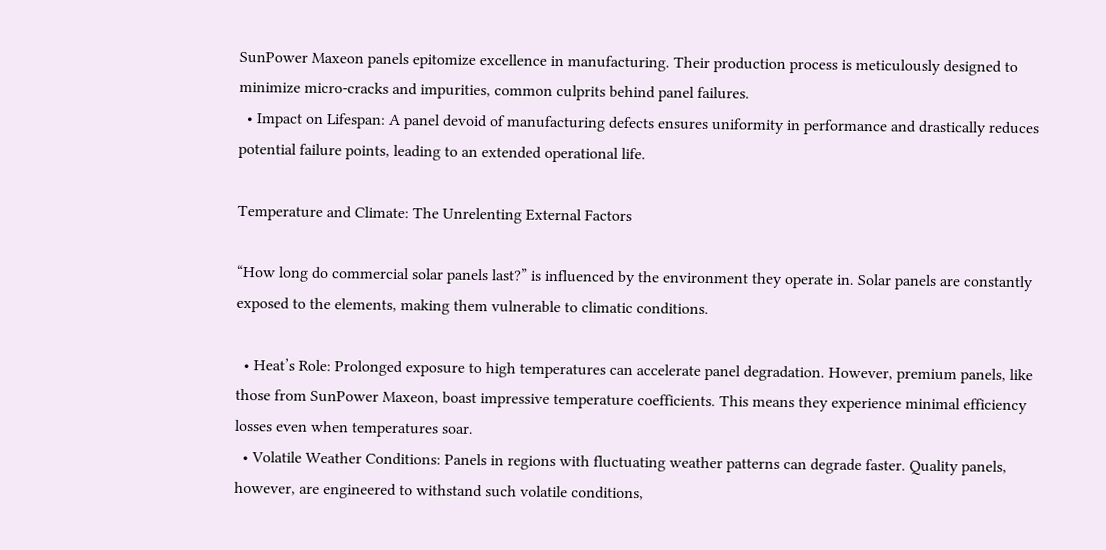SunPower Maxeon panels epitomize excellence in manufacturing. Their production process is meticulously designed to minimize micro-cracks and impurities, common culprits behind panel failures.
  • Impact on Lifespan: A panel devoid of manufacturing defects ensures uniformity in performance and drastically reduces potential failure points, leading to an extended operational life.

Temperature and Climate: The Unrelenting External Factors

“How long do commercial solar panels last?” is influenced by the environment they operate in. Solar panels are constantly exposed to the elements, making them vulnerable to climatic conditions.

  • Heat’s Role: Prolonged exposure to high temperatures can accelerate panel degradation. However, premium panels, like those from SunPower Maxeon, boast impressive temperature coefficients. This means they experience minimal efficiency losses even when temperatures soar.
  • Volatile Weather Conditions: Panels in regions with fluctuating weather patterns can degrade faster. Quality panels, however, are engineered to withstand such volatile conditions,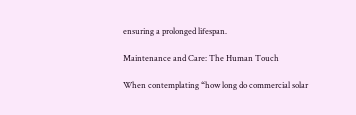ensuring a prolonged lifespan.

Maintenance and Care: The Human Touch

When contemplating “how long do commercial solar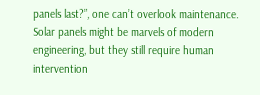panels last?”, one can’t overlook maintenance. Solar panels might be marvels of modern engineering, but they still require human intervention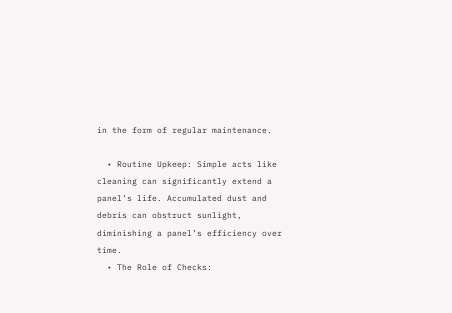in the form of regular maintenance.

  • Routine Upkeep: Simple acts like cleaning can significantly extend a panel’s life. Accumulated dust and debris can obstruct sunlight, diminishing a panel’s efficiency over time.
  • The Role of Checks: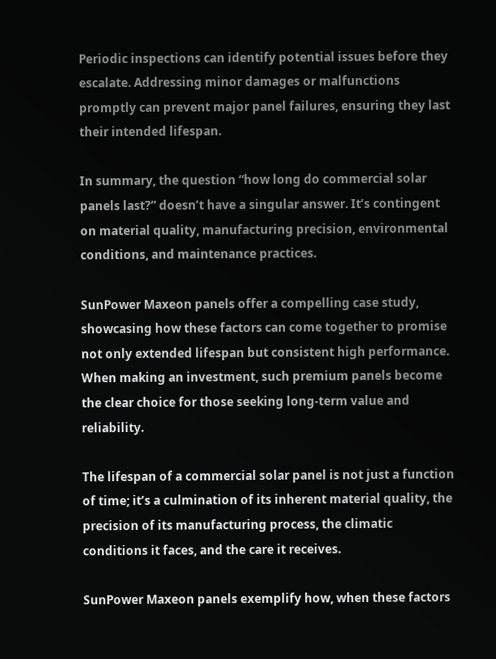Periodic inspections can identify potential issues before they escalate. Addressing minor damages or malfunctions promptly can prevent major panel failures, ensuring they last their intended lifespan.

In summary, the question “how long do commercial solar panels last?” doesn’t have a singular answer. It’s contingent on material quality, manufacturing precision, environmental conditions, and maintenance practices.

SunPower Maxeon panels offer a compelling case study, showcasing how these factors can come together to promise not only extended lifespan but consistent high performance. When making an investment, such premium panels become the clear choice for those seeking long-term value and reliability.

The lifespan of a commercial solar panel is not just a function of time; it’s a culmination of its inherent material quality, the precision of its manufacturing process, the climatic conditions it faces, and the care it receives.

SunPower Maxeon panels exemplify how, when these factors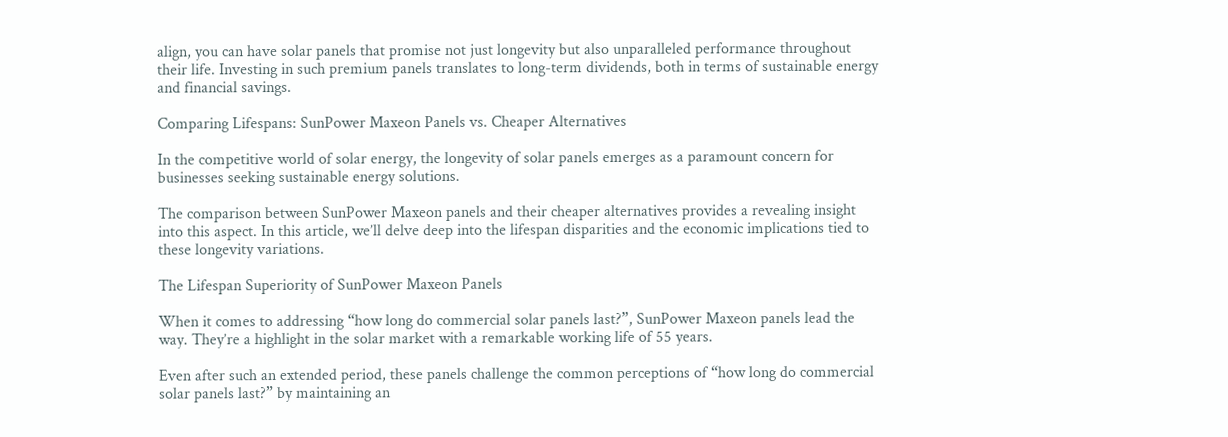align, you can have solar panels that promise not just longevity but also unparalleled performance throughout their life. Investing in such premium panels translates to long-term dividends, both in terms of sustainable energy and financial savings.

Comparing Lifespans: SunPower Maxeon Panels vs. Cheaper Alternatives

In the competitive world of solar energy, the longevity of solar panels emerges as a paramount concern for businesses seeking sustainable energy solutions.

The comparison between SunPower Maxeon panels and their cheaper alternatives provides a revealing insight into this aspect. In this article, we’ll delve deep into the lifespan disparities and the economic implications tied to these longevity variations.

The Lifespan Superiority of SunPower Maxeon Panels

When it comes to addressing “how long do commercial solar panels last?”, SunPower Maxeon panels lead the way. They’re a highlight in the solar market with a remarkable working life of 55 years.

Even after such an extended period, these panels challenge the common perceptions of “how long do commercial solar panels last?” by maintaining an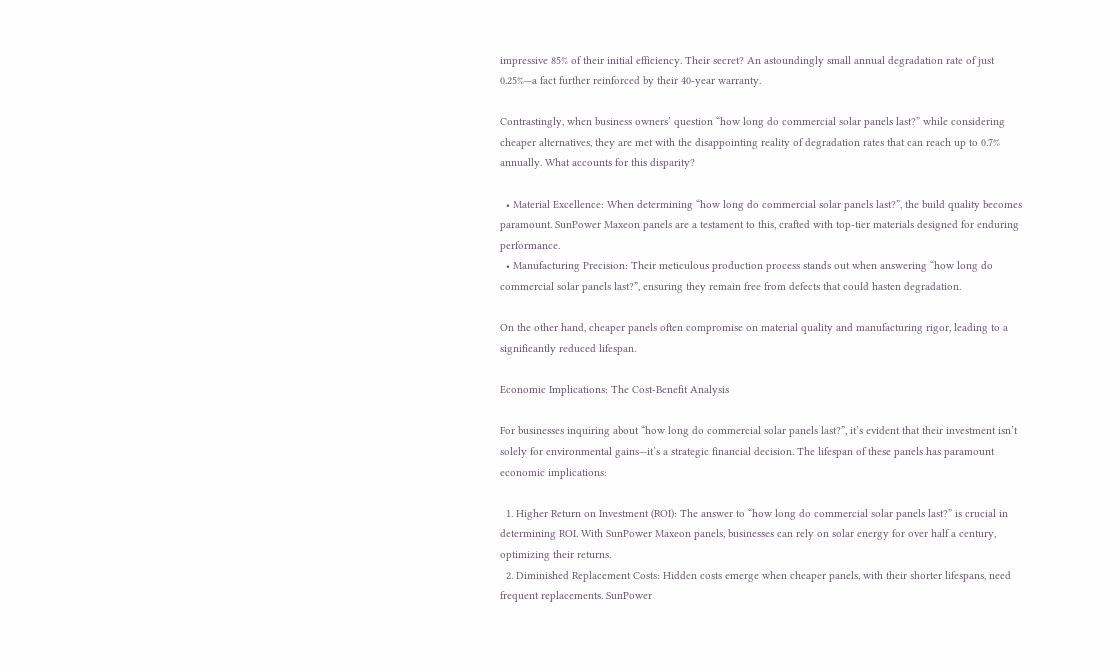impressive 85% of their initial efficiency. Their secret? An astoundingly small annual degradation rate of just 0.25%—a fact further reinforced by their 40-year warranty.

Contrastingly, when business owners’ question “how long do commercial solar panels last?” while considering cheaper alternatives, they are met with the disappointing reality of degradation rates that can reach up to 0.7% annually. What accounts for this disparity?

  • Material Excellence: When determining “how long do commercial solar panels last?”, the build quality becomes paramount. SunPower Maxeon panels are a testament to this, crafted with top-tier materials designed for enduring performance.
  • Manufacturing Precision: Their meticulous production process stands out when answering “how long do commercial solar panels last?”, ensuring they remain free from defects that could hasten degradation.

On the other hand, cheaper panels often compromise on material quality and manufacturing rigor, leading to a significantly reduced lifespan.

Economic Implications: The Cost-Benefit Analysis

For businesses inquiring about “how long do commercial solar panels last?”, it’s evident that their investment isn’t solely for environmental gains—it’s a strategic financial decision. The lifespan of these panels has paramount economic implications:

  1. Higher Return on Investment (ROI): The answer to “how long do commercial solar panels last?” is crucial in determining ROI. With SunPower Maxeon panels, businesses can rely on solar energy for over half a century, optimizing their returns.
  2. Diminished Replacement Costs: Hidden costs emerge when cheaper panels, with their shorter lifespans, need frequent replacements. SunPower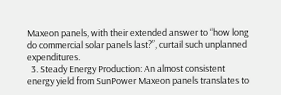Maxeon panels, with their extended answer to “how long do commercial solar panels last?”, curtail such unplanned expenditures.
  3. Steady Energy Production: An almost consistent energy yield from SunPower Maxeon panels translates to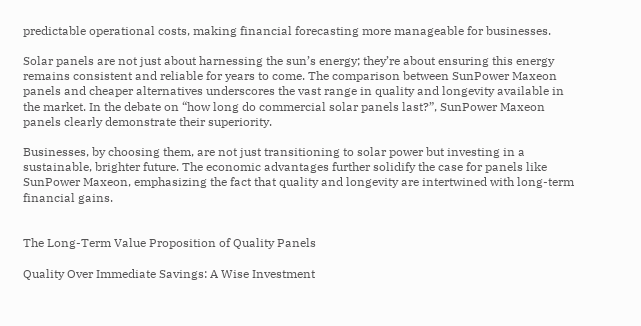predictable operational costs, making financial forecasting more manageable for businesses.

Solar panels are not just about harnessing the sun’s energy; they’re about ensuring this energy remains consistent and reliable for years to come. The comparison between SunPower Maxeon panels and cheaper alternatives underscores the vast range in quality and longevity available in the market. In the debate on “how long do commercial solar panels last?”, SunPower Maxeon panels clearly demonstrate their superiority.

Businesses, by choosing them, are not just transitioning to solar power but investing in a sustainable, brighter future. The economic advantages further solidify the case for panels like SunPower Maxeon, emphasizing the fact that quality and longevity are intertwined with long-term financial gains.


The Long-Term Value Proposition of Quality Panels

Quality Over Immediate Savings: A Wise Investment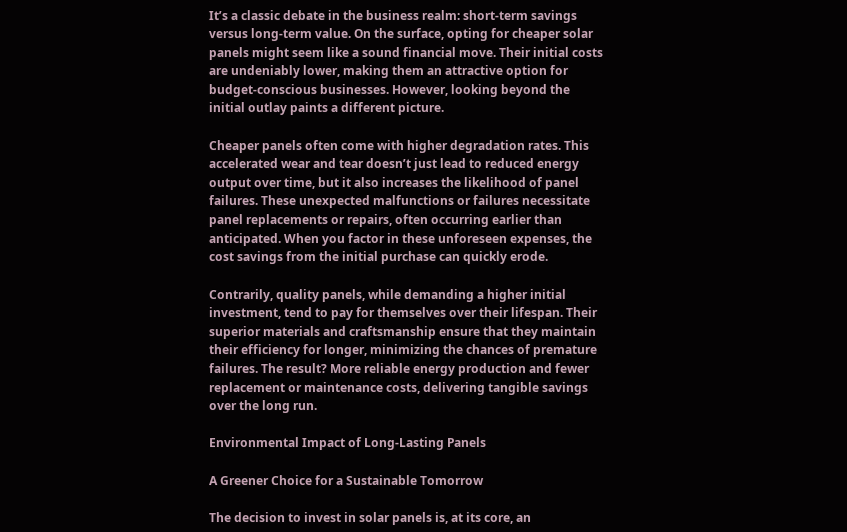It’s a classic debate in the business realm: short-term savings versus long-term value. On the surface, opting for cheaper solar panels might seem like a sound financial move. Their initial costs are undeniably lower, making them an attractive option for budget-conscious businesses. However, looking beyond the initial outlay paints a different picture.

Cheaper panels often come with higher degradation rates. This accelerated wear and tear doesn’t just lead to reduced energy output over time, but it also increases the likelihood of panel failures. These unexpected malfunctions or failures necessitate panel replacements or repairs, often occurring earlier than anticipated. When you factor in these unforeseen expenses, the cost savings from the initial purchase can quickly erode.

Contrarily, quality panels, while demanding a higher initial investment, tend to pay for themselves over their lifespan. Their superior materials and craftsmanship ensure that they maintain their efficiency for longer, minimizing the chances of premature failures. The result? More reliable energy production and fewer replacement or maintenance costs, delivering tangible savings over the long run.

Environmental Impact of Long-Lasting Panels

A Greener Choice for a Sustainable Tomorrow

The decision to invest in solar panels is, at its core, an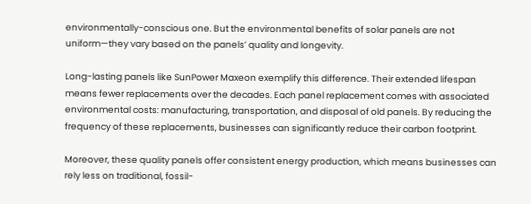environmentally-conscious one. But the environmental benefits of solar panels are not uniform—they vary based on the panels’ quality and longevity.

Long-lasting panels like SunPower Maxeon exemplify this difference. Their extended lifespan means fewer replacements over the decades. Each panel replacement comes with associated environmental costs: manufacturing, transportation, and disposal of old panels. By reducing the frequency of these replacements, businesses can significantly reduce their carbon footprint.

Moreover, these quality panels offer consistent energy production, which means businesses can rely less on traditional, fossil-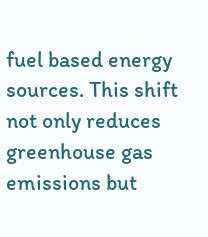fuel based energy sources. This shift not only reduces greenhouse gas emissions but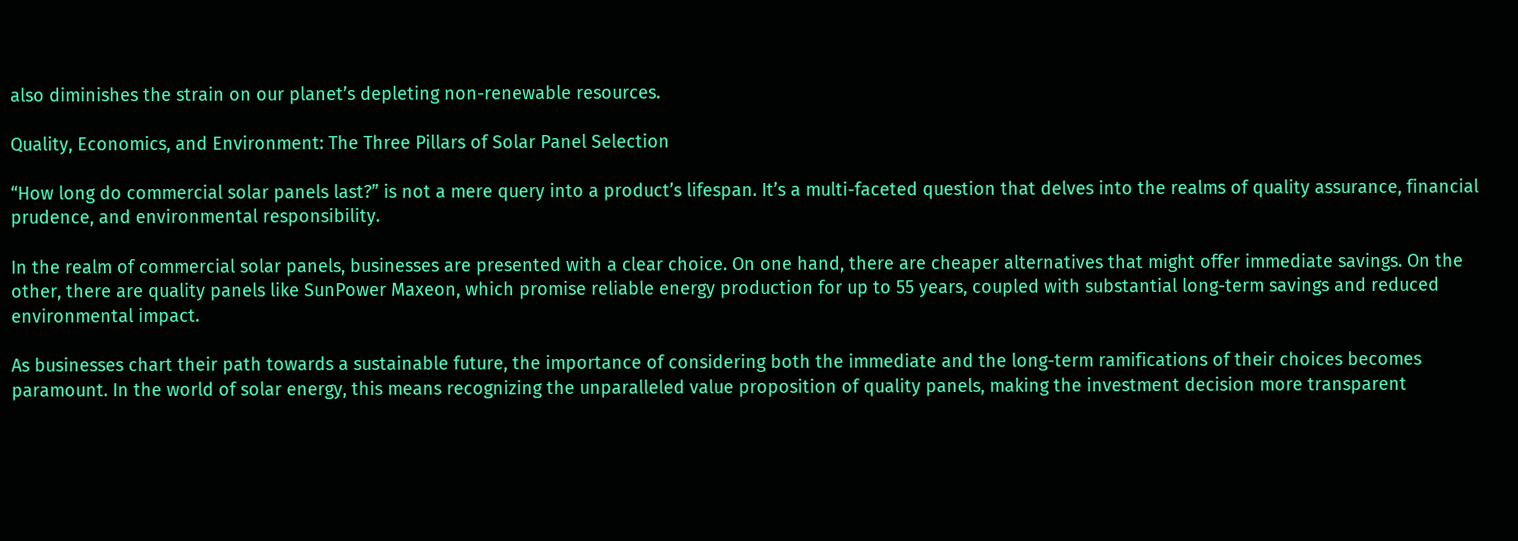also diminishes the strain on our planet’s depleting non-renewable resources.

Quality, Economics, and Environment: The Three Pillars of Solar Panel Selection

“How long do commercial solar panels last?” is not a mere query into a product’s lifespan. It’s a multi-faceted question that delves into the realms of quality assurance, financial prudence, and environmental responsibility.

In the realm of commercial solar panels, businesses are presented with a clear choice. On one hand, there are cheaper alternatives that might offer immediate savings. On the other, there are quality panels like SunPower Maxeon, which promise reliable energy production for up to 55 years, coupled with substantial long-term savings and reduced environmental impact.

As businesses chart their path towards a sustainable future, the importance of considering both the immediate and the long-term ramifications of their choices becomes paramount. In the world of solar energy, this means recognizing the unparalleled value proposition of quality panels, making the investment decision more transparent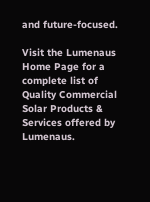and future-focused.

Visit the Lumenaus Home Page for a complete list of Quality Commercial Solar Products & Services offered by Lumenaus.